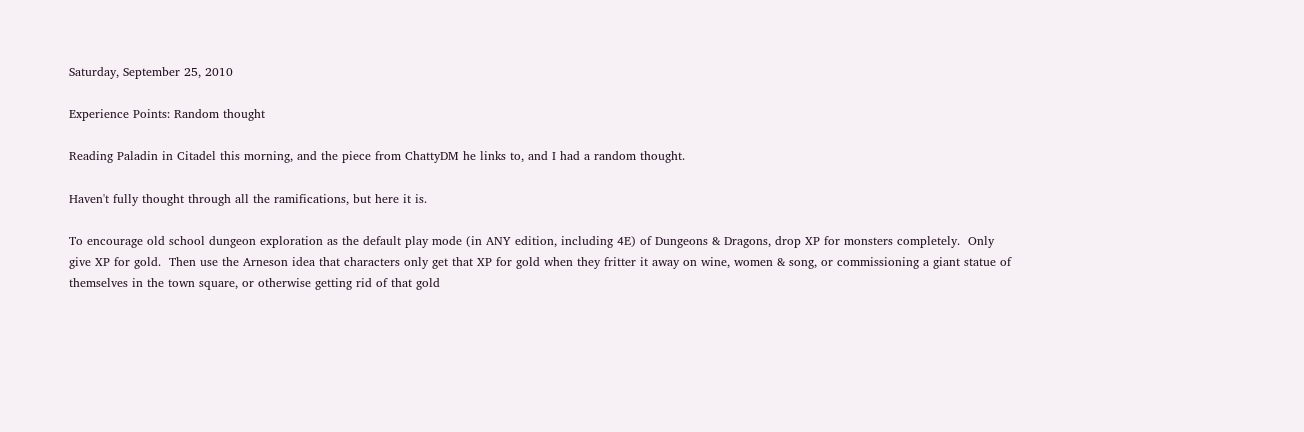Saturday, September 25, 2010

Experience Points: Random thought

Reading Paladin in Citadel this morning, and the piece from ChattyDM he links to, and I had a random thought.

Haven't fully thought through all the ramifications, but here it is.

To encourage old school dungeon exploration as the default play mode (in ANY edition, including 4E) of Dungeons & Dragons, drop XP for monsters completely.  Only give XP for gold.  Then use the Arneson idea that characters only get that XP for gold when they fritter it away on wine, women & song, or commissioning a giant statue of themselves in the town square, or otherwise getting rid of that gold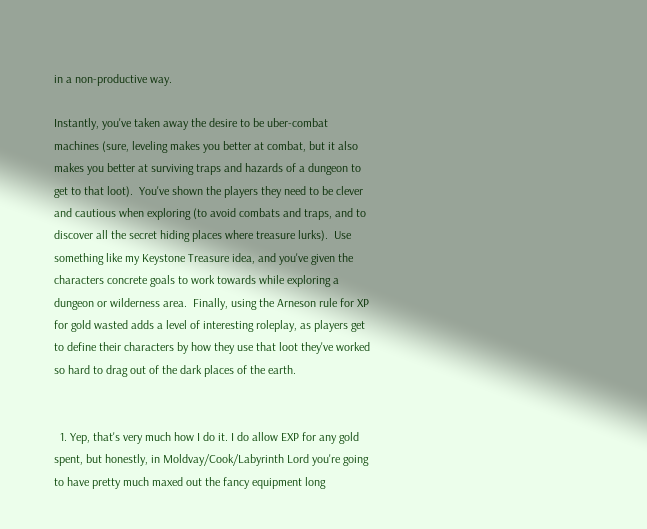in a non-productive way.

Instantly, you've taken away the desire to be uber-combat machines (sure, leveling makes you better at combat, but it also makes you better at surviving traps and hazards of a dungeon to get to that loot).  You've shown the players they need to be clever and cautious when exploring (to avoid combats and traps, and to discover all the secret hiding places where treasure lurks).  Use something like my Keystone Treasure idea, and you've given the characters concrete goals to work towards while exploring a dungeon or wilderness area.  Finally, using the Arneson rule for XP for gold wasted adds a level of interesting roleplay, as players get to define their characters by how they use that loot they've worked so hard to drag out of the dark places of the earth.


  1. Yep, that's very much how I do it. I do allow EXP for any gold spent, but honestly, in Moldvay/Cook/Labyrinth Lord you're going to have pretty much maxed out the fancy equipment long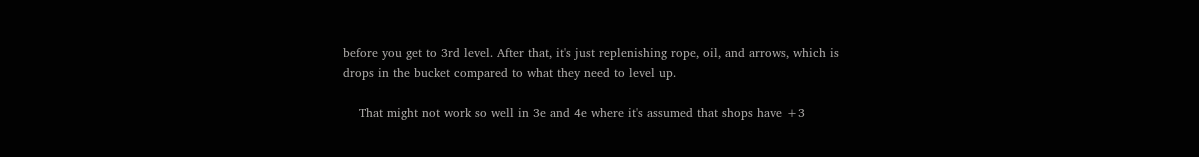before you get to 3rd level. After that, it's just replenishing rope, oil, and arrows, which is drops in the bucket compared to what they need to level up.

    That might not work so well in 3e and 4e where it's assumed that shops have +3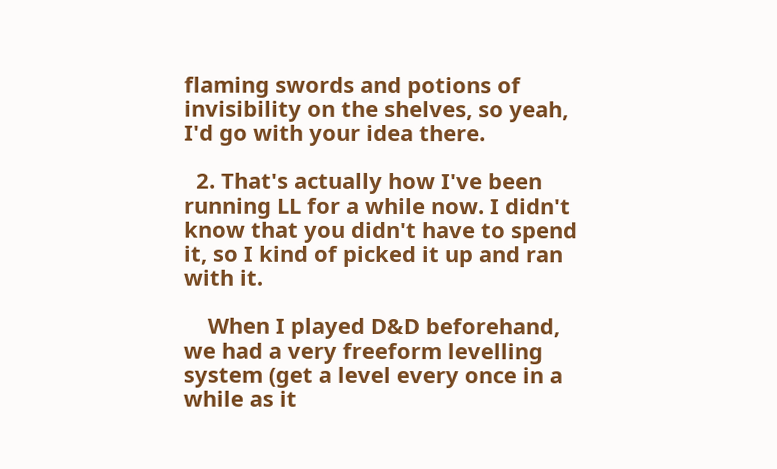flaming swords and potions of invisibility on the shelves, so yeah, I'd go with your idea there.

  2. That's actually how I've been running LL for a while now. I didn't know that you didn't have to spend it, so I kind of picked it up and ran with it.

    When I played D&D beforehand, we had a very freeform levelling system (get a level every once in a while as it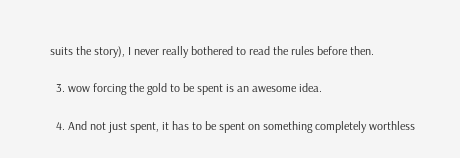suits the story), I never really bothered to read the rules before then.

  3. wow forcing the gold to be spent is an awesome idea.

  4. And not just spent, it has to be spent on something completely worthless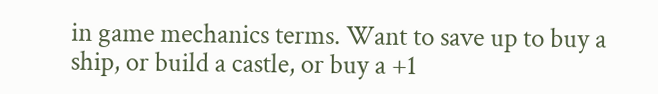in game mechanics terms. Want to save up to buy a ship, or build a castle, or buy a +1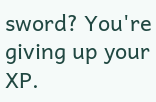sword? You're giving up your XP.